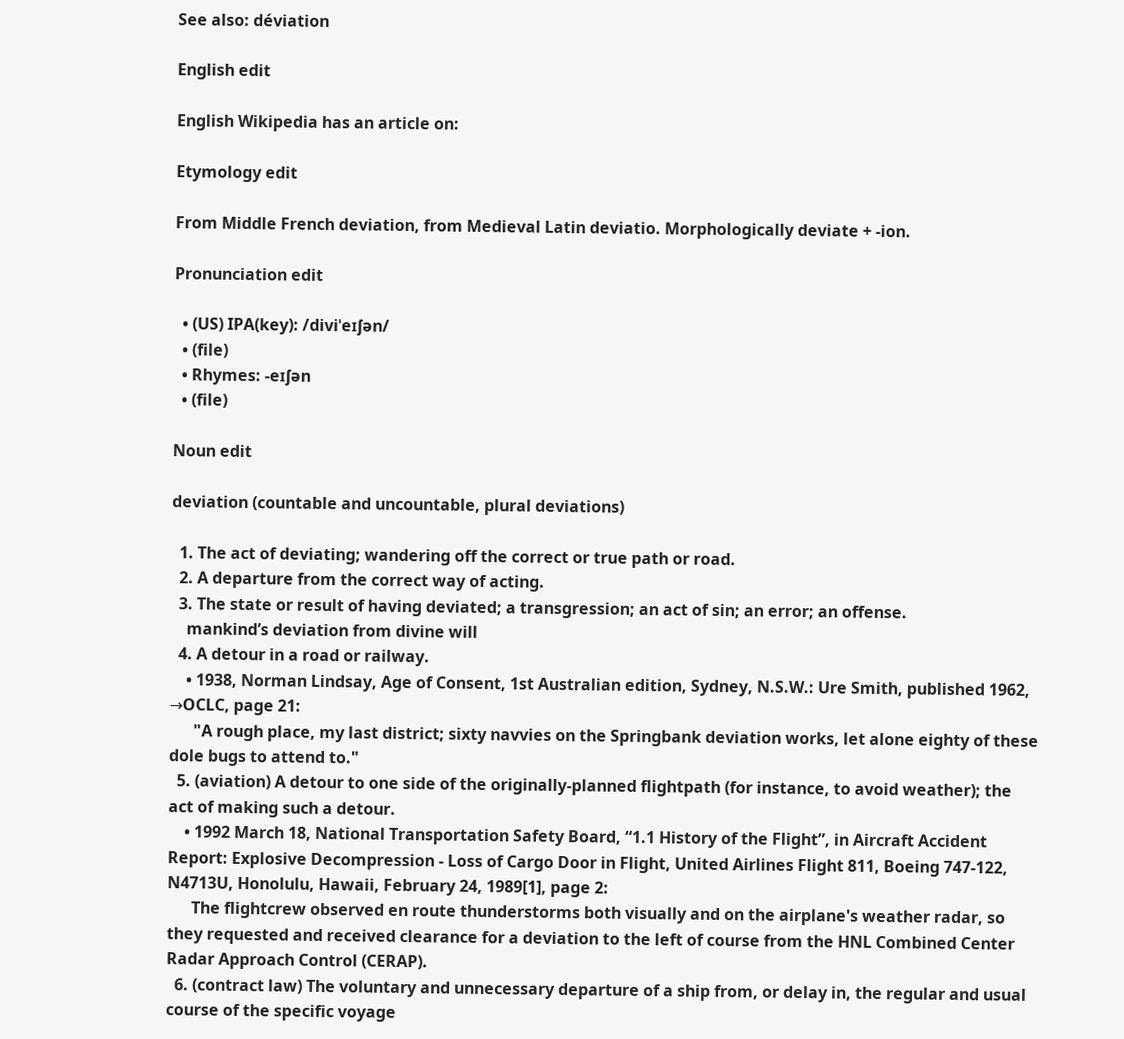See also: déviation

English edit

English Wikipedia has an article on:

Etymology edit

From Middle French deviation, from Medieval Latin deviatio. Morphologically deviate + -ion.

Pronunciation edit

  • (US) IPA(key): /diviˈeɪʃən/
  • (file)
  • Rhymes: -eɪʃən
  • (file)

Noun edit

deviation (countable and uncountable, plural deviations)

  1. The act of deviating; wandering off the correct or true path or road.
  2. A departure from the correct way of acting.
  3. The state or result of having deviated; a transgression; an act of sin; an error; an offense.
    mankind’s deviation from divine will
  4. A detour in a road or railway.
    • 1938, Norman Lindsay, Age of Consent, 1st Australian edition, Sydney, N.S.W.: Ure Smith, published 1962, →OCLC, page 21:
      "A rough place, my last district; sixty navvies on the Springbank deviation works, let alone eighty of these dole bugs to attend to."
  5. (aviation) A detour to one side of the originally-planned flightpath (for instance, to avoid weather); the act of making such a detour.
    • 1992 March 18, National Transportation Safety Board, “1.1 History of the Flight”, in Aircraft Accident Report: Explosive Decompression - Loss of Cargo Door in Flight, United Airlines Flight 811, Boeing 747-122, N4713U, Honolulu, Hawaii, February 24, 1989[1], page 2:
      The flightcrew observed en route thunderstorms both visually and on the airplane's weather radar, so they requested and received clearance for a deviation to the left of course from the HNL Combined Center Radar Approach Control (CERAP).
  6. (contract law) The voluntary and unnecessary departure of a ship from, or delay in, the regular and usual course of the specific voyage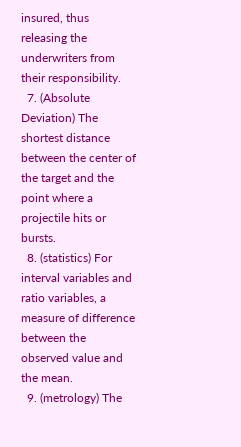insured, thus releasing the underwriters from their responsibility.
  7. (Absolute Deviation) The shortest distance between the center of the target and the point where a projectile hits or bursts.
  8. (statistics) For interval variables and ratio variables, a measure of difference between the observed value and the mean.
  9. (metrology) The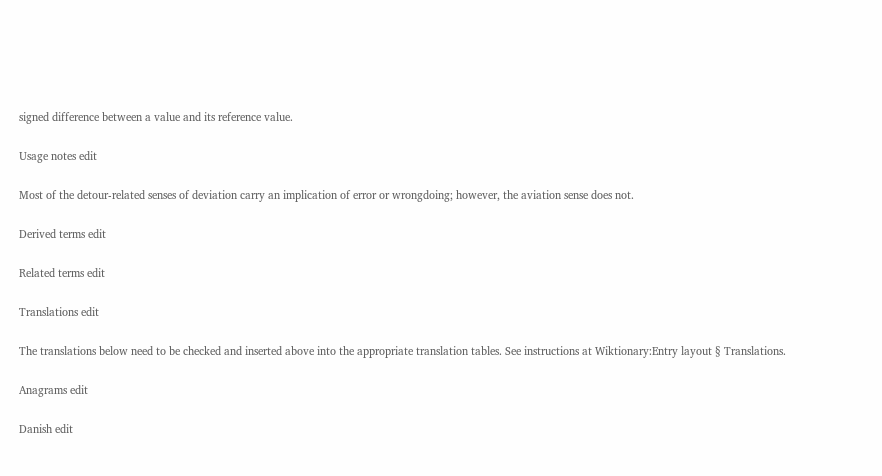signed difference between a value and its reference value.

Usage notes edit

Most of the detour-related senses of deviation carry an implication of error or wrongdoing; however, the aviation sense does not.

Derived terms edit

Related terms edit

Translations edit

The translations below need to be checked and inserted above into the appropriate translation tables. See instructions at Wiktionary:Entry layout § Translations.

Anagrams edit

Danish edit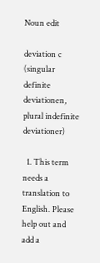Noun edit

deviation c (singular definite deviationen, plural indefinite deviationer)

  1. This term needs a translation to English. Please help out and add a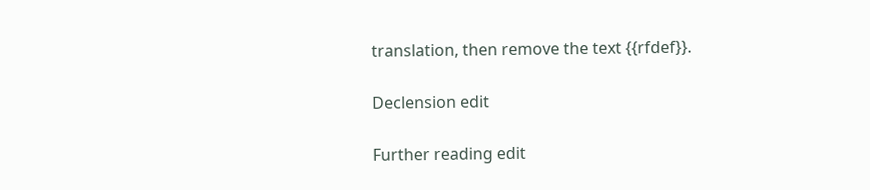translation, then remove the text {{rfdef}}.

Declension edit

Further reading edit